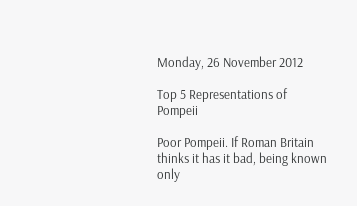Monday, 26 November 2012

Top 5 Representations of Pompeii

Poor Pompeii. If Roman Britain thinks it has it bad, being known only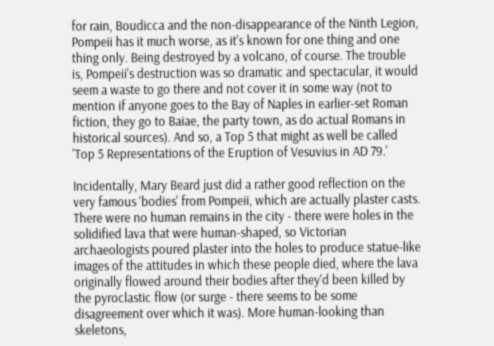for rain, Boudicca and the non-disappearance of the Ninth Legion, Pompeii has it much worse, as it's known for one thing and one thing only. Being destroyed by a volcano, of course. The trouble is, Pompeii's destruction was so dramatic and spectacular, it would seem a waste to go there and not cover it in some way (not to mention if anyone goes to the Bay of Naples in earlier-set Roman fiction, they go to Baiae, the party town, as do actual Romans in historical sources). And so, a Top 5 that might as well be called 'Top 5 Representations of the Eruption of Vesuvius in AD 79.'

Incidentally, Mary Beard just did a rather good reflection on the very famous 'bodies' from Pompeii, which are actually plaster casts. There were no human remains in the city - there were holes in the solidified lava that were human-shaped, so Victorian archaeologists poured plaster into the holes to produce statue-like images of the attitudes in which these people died, where the lava originally flowed around their bodies after they'd been killed by the pyroclastic flow (or surge - there seems to be some disagreement over which it was). More human-looking than skeletons,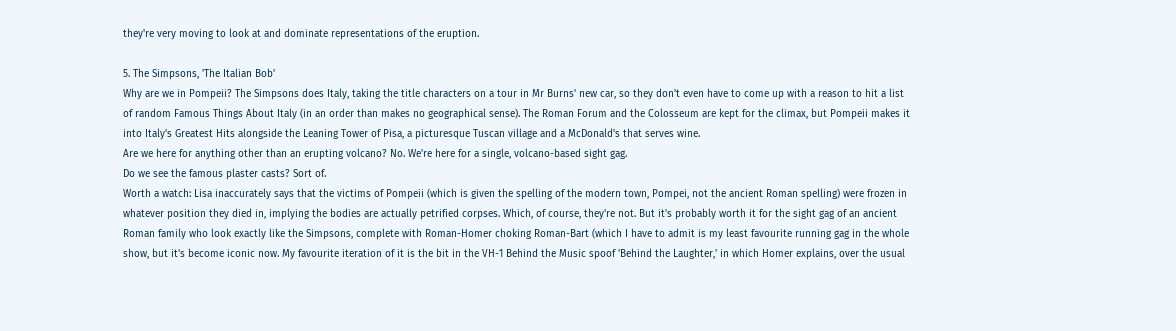they're very moving to look at and dominate representations of the eruption.

5. The Simpsons, 'The Italian Bob'
Why are we in Pompeii? The Simpsons does Italy, taking the title characters on a tour in Mr Burns' new car, so they don't even have to come up with a reason to hit a list of random Famous Things About Italy (in an order than makes no geographical sense). The Roman Forum and the Colosseum are kept for the climax, but Pompeii makes it into Italy's Greatest Hits alongside the Leaning Tower of Pisa, a picturesque Tuscan village and a McDonald's that serves wine.
Are we here for anything other than an erupting volcano? No. We're here for a single, volcano-based sight gag.
Do we see the famous plaster casts? Sort of.
Worth a watch: Lisa inaccurately says that the victims of Pompeii (which is given the spelling of the modern town, Pompei, not the ancient Roman spelling) were frozen in whatever position they died in, implying the bodies are actually petrified corpses. Which, of course, they're not. But it's probably worth it for the sight gag of an ancient Roman family who look exactly like the Simpsons, complete with Roman-Homer choking Roman-Bart (which I have to admit is my least favourite running gag in the whole show, but it's become iconic now. My favourite iteration of it is the bit in the VH-1 Behind the Music spoof 'Behind the Laughter,' in which Homer explains, over the usual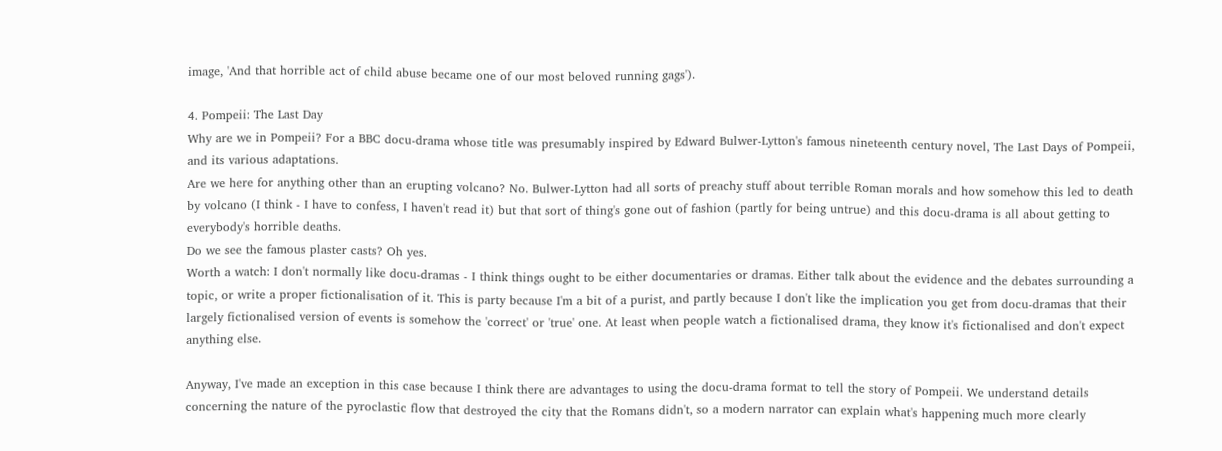image, 'And that horrible act of child abuse became one of our most beloved running gags').

4. Pompeii: The Last Day
Why are we in Pompeii? For a BBC docu-drama whose title was presumably inspired by Edward Bulwer-Lytton's famous nineteenth century novel, The Last Days of Pompeii, and its various adaptations.
Are we here for anything other than an erupting volcano? No. Bulwer-Lytton had all sorts of preachy stuff about terrible Roman morals and how somehow this led to death by volcano (I think - I have to confess, I haven't read it) but that sort of thing's gone out of fashion (partly for being untrue) and this docu-drama is all about getting to everybody's horrible deaths.
Do we see the famous plaster casts? Oh yes.
Worth a watch: I don't normally like docu-dramas - I think things ought to be either documentaries or dramas. Either talk about the evidence and the debates surrounding a topic, or write a proper fictionalisation of it. This is party because I'm a bit of a purist, and partly because I don't like the implication you get from docu-dramas that their largely fictionalised version of events is somehow the 'correct' or 'true' one. At least when people watch a fictionalised drama, they know it's fictionalised and don't expect anything else.

Anyway, I've made an exception in this case because I think there are advantages to using the docu-drama format to tell the story of Pompeii. We understand details concerning the nature of the pyroclastic flow that destroyed the city that the Romans didn't, so a modern narrator can explain what's happening much more clearly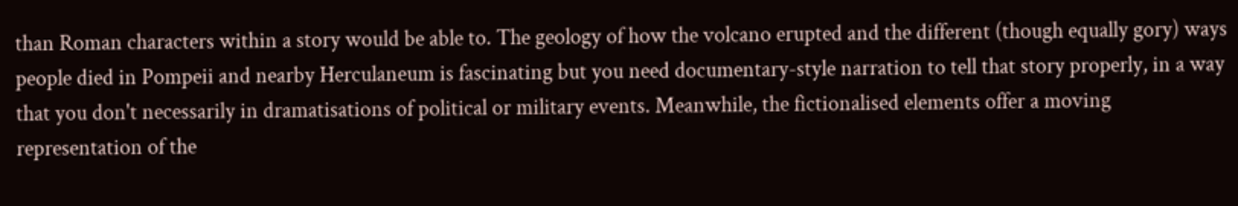than Roman characters within a story would be able to. The geology of how the volcano erupted and the different (though equally gory) ways people died in Pompeii and nearby Herculaneum is fascinating but you need documentary-style narration to tell that story properly, in a way that you don't necessarily in dramatisations of political or military events. Meanwhile, the fictionalised elements offer a moving representation of the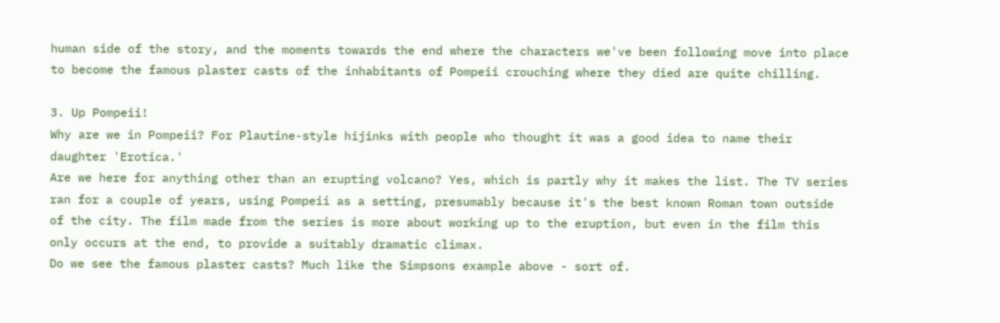human side of the story, and the moments towards the end where the characters we've been following move into place to become the famous plaster casts of the inhabitants of Pompeii crouching where they died are quite chilling.

3. Up Pompeii!
Why are we in Pompeii? For Plautine-style hijinks with people who thought it was a good idea to name their daughter 'Erotica.'
Are we here for anything other than an erupting volcano? Yes, which is partly why it makes the list. The TV series ran for a couple of years, using Pompeii as a setting, presumably because it's the best known Roman town outside of the city. The film made from the series is more about working up to the eruption, but even in the film this only occurs at the end, to provide a suitably dramatic climax.
Do we see the famous plaster casts? Much like the Simpsons example above - sort of.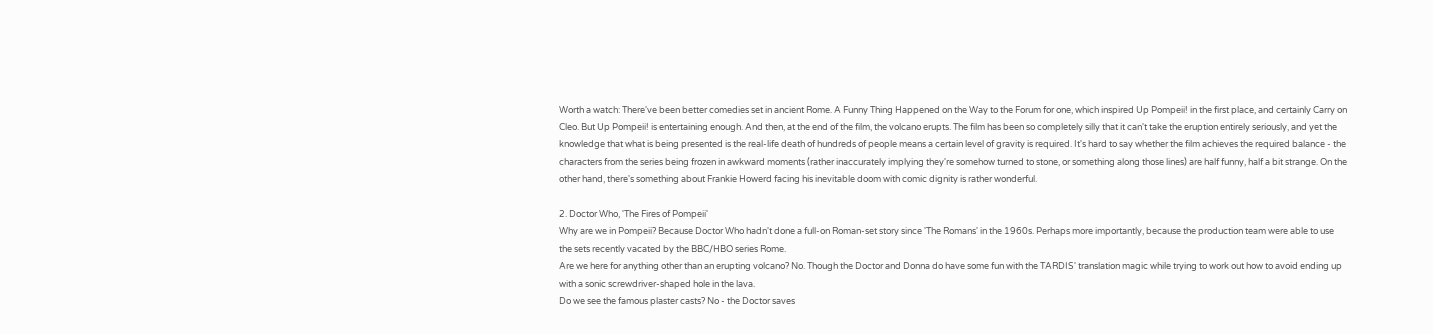Worth a watch: There've been better comedies set in ancient Rome. A Funny Thing Happened on the Way to the Forum for one, which inspired Up Pompeii! in the first place, and certainly Carry on Cleo. But Up Pompeii! is entertaining enough. And then, at the end of the film, the volcano erupts. The film has been so completely silly that it can't take the eruption entirely seriously, and yet the knowledge that what is being presented is the real-life death of hundreds of people means a certain level of gravity is required. It's hard to say whether the film achieves the required balance - the characters from the series being frozen in awkward moments (rather inaccurately implying they're somehow turned to stone, or something along those lines) are half funny, half a bit strange. On the other hand, there's something about Frankie Howerd facing his inevitable doom with comic dignity is rather wonderful.

2. Doctor Who, 'The Fires of Pompeii'
Why are we in Pompeii? Because Doctor Who hadn't done a full-on Roman-set story since 'The Romans' in the 1960s. Perhaps more importantly, because the production team were able to use the sets recently vacated by the BBC/HBO series Rome.
Are we here for anything other than an erupting volcano? No. Though the Doctor and Donna do have some fun with the TARDIS' translation magic while trying to work out how to avoid ending up with a sonic screwdriver-shaped hole in the lava.
Do we see the famous plaster casts? No - the Doctor saves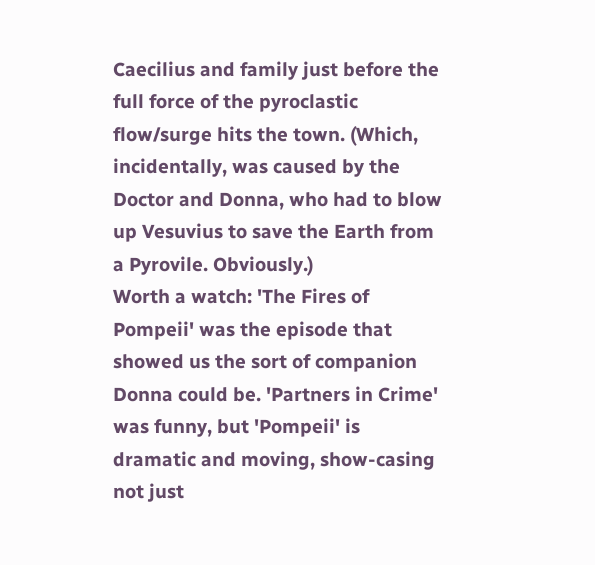Caecilius and family just before the full force of the pyroclastic flow/surge hits the town. (Which, incidentally, was caused by the Doctor and Donna, who had to blow up Vesuvius to save the Earth from a Pyrovile. Obviously.)
Worth a watch: 'The Fires of Pompeii' was the episode that showed us the sort of companion Donna could be. 'Partners in Crime' was funny, but 'Pompeii' is dramatic and moving, show-casing not just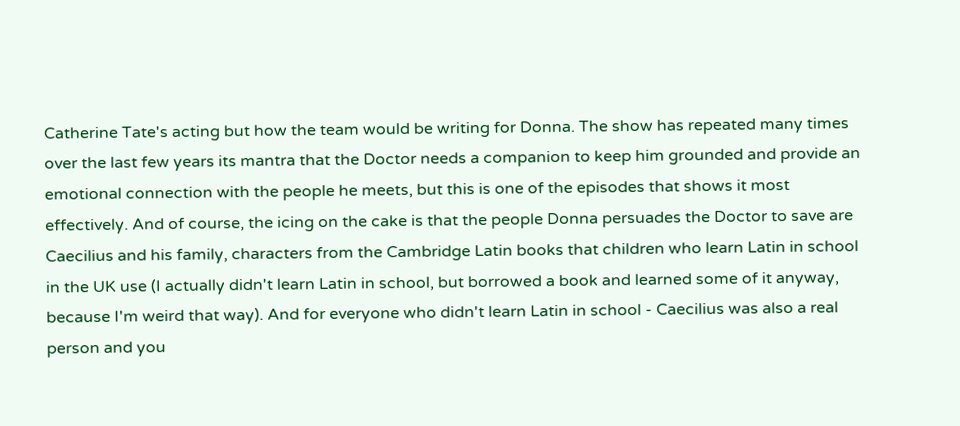Catherine Tate's acting but how the team would be writing for Donna. The show has repeated many times over the last few years its mantra that the Doctor needs a companion to keep him grounded and provide an emotional connection with the people he meets, but this is one of the episodes that shows it most effectively. And of course, the icing on the cake is that the people Donna persuades the Doctor to save are Caecilius and his family, characters from the Cambridge Latin books that children who learn Latin in school in the UK use (I actually didn't learn Latin in school, but borrowed a book and learned some of it anyway, because I'm weird that way). And for everyone who didn't learn Latin in school - Caecilius was also a real person and you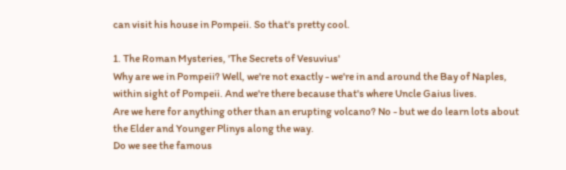can visit his house in Pompeii. So that's pretty cool.

1. The Roman Mysteries, 'The Secrets of Vesuvius'
Why are we in Pompeii? Well, we're not exactly - we're in and around the Bay of Naples, within sight of Pompeii. And we're there because that's where Uncle Gaius lives.
Are we here for anything other than an erupting volcano? No - but we do learn lots about the Elder and Younger Plinys along the way.
Do we see the famous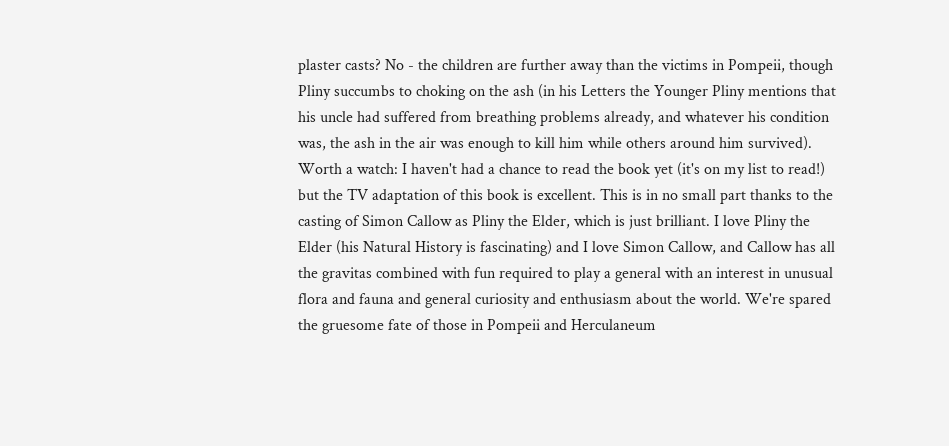plaster casts? No - the children are further away than the victims in Pompeii, though Pliny succumbs to choking on the ash (in his Letters the Younger Pliny mentions that his uncle had suffered from breathing problems already, and whatever his condition was, the ash in the air was enough to kill him while others around him survived).
Worth a watch: I haven't had a chance to read the book yet (it's on my list to read!) but the TV adaptation of this book is excellent. This is in no small part thanks to the casting of Simon Callow as Pliny the Elder, which is just brilliant. I love Pliny the Elder (his Natural History is fascinating) and I love Simon Callow, and Callow has all the gravitas combined with fun required to play a general with an interest in unusual flora and fauna and general curiosity and enthusiasm about the world. We're spared the gruesome fate of those in Pompeii and Herculaneum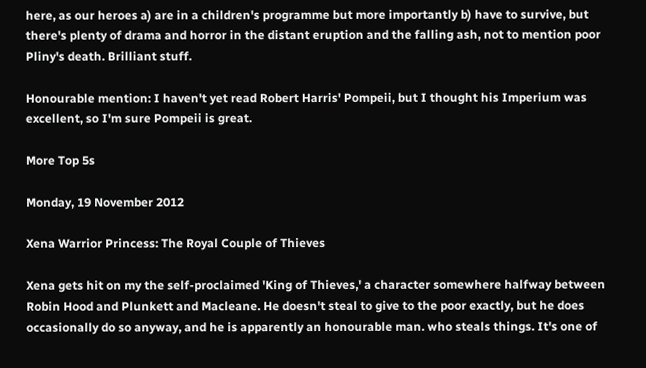here, as our heroes a) are in a children's programme but more importantly b) have to survive, but there's plenty of drama and horror in the distant eruption and the falling ash, not to mention poor Pliny's death. Brilliant stuff.

Honourable mention: I haven't yet read Robert Harris' Pompeii, but I thought his Imperium was excellent, so I'm sure Pompeii is great.

More Top 5s

Monday, 19 November 2012

Xena Warrior Princess: The Royal Couple of Thieves

Xena gets hit on my the self-proclaimed 'King of Thieves,' a character somewhere halfway between Robin Hood and Plunkett and Macleane. He doesn't steal to give to the poor exactly, but he does occasionally do so anyway, and he is apparently an honourable man. who steals things. It's one of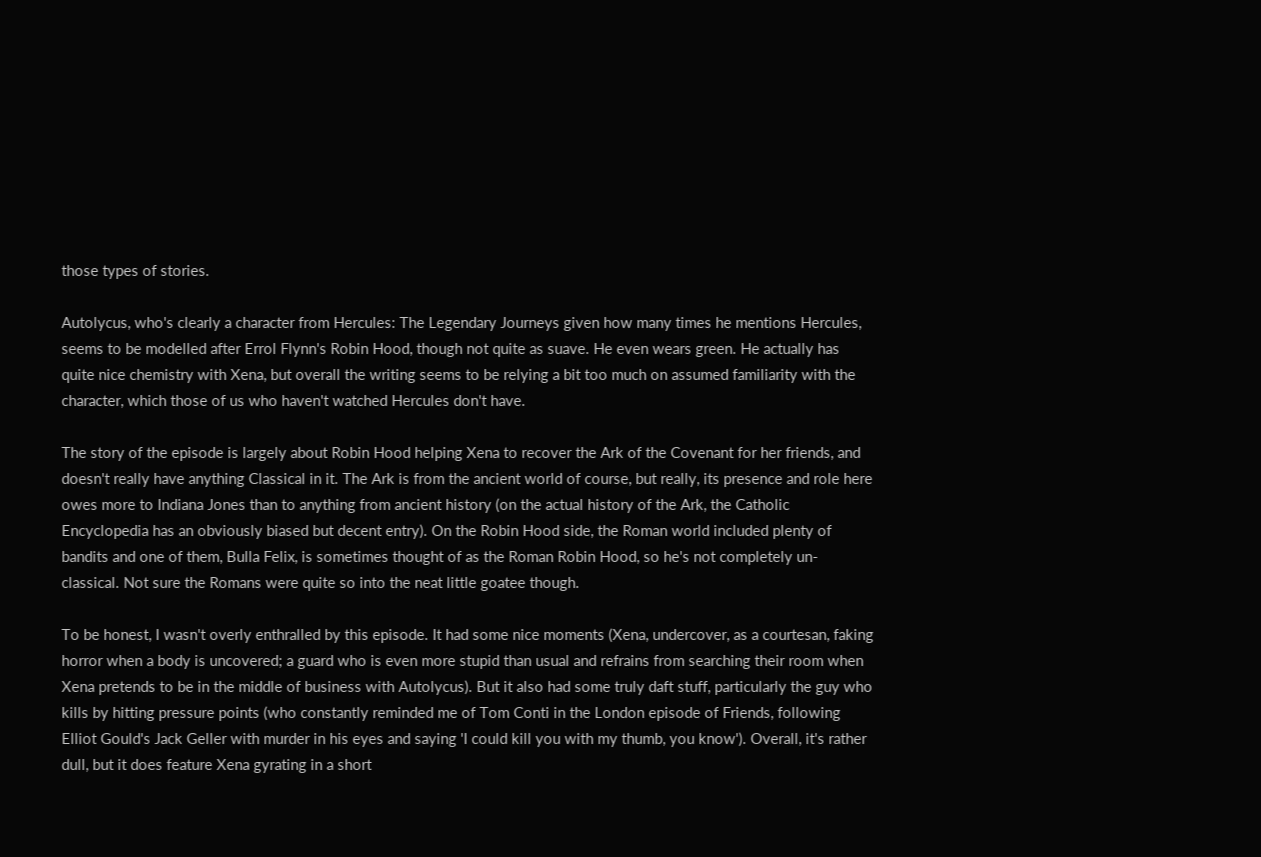those types of stories.

Autolycus, who's clearly a character from Hercules: The Legendary Journeys given how many times he mentions Hercules, seems to be modelled after Errol Flynn's Robin Hood, though not quite as suave. He even wears green. He actually has quite nice chemistry with Xena, but overall the writing seems to be relying a bit too much on assumed familiarity with the character, which those of us who haven't watched Hercules don't have.

The story of the episode is largely about Robin Hood helping Xena to recover the Ark of the Covenant for her friends, and doesn't really have anything Classical in it. The Ark is from the ancient world of course, but really, its presence and role here owes more to Indiana Jones than to anything from ancient history (on the actual history of the Ark, the Catholic Encyclopedia has an obviously biased but decent entry). On the Robin Hood side, the Roman world included plenty of bandits and one of them, Bulla Felix, is sometimes thought of as the Roman Robin Hood, so he's not completely un-classical. Not sure the Romans were quite so into the neat little goatee though.

To be honest, I wasn't overly enthralled by this episode. It had some nice moments (Xena, undercover, as a courtesan, faking horror when a body is uncovered; a guard who is even more stupid than usual and refrains from searching their room when Xena pretends to be in the middle of business with Autolycus). But it also had some truly daft stuff, particularly the guy who kills by hitting pressure points (who constantly reminded me of Tom Conti in the London episode of Friends, following Elliot Gould's Jack Geller with murder in his eyes and saying 'I could kill you with my thumb, you know'). Overall, it's rather dull, but it does feature Xena gyrating in a short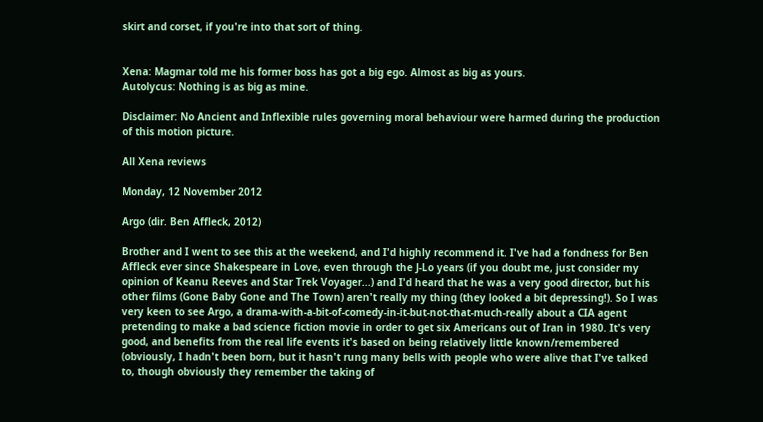skirt and corset, if you're into that sort of thing.


Xena: Magmar told me his former boss has got a big ego. Almost as big as yours.
Autolycus: Nothing is as big as mine.

Disclaimer: No Ancient and Inflexible rules governing moral behaviour were harmed during the production of this motion picture.

All Xena reviews

Monday, 12 November 2012

Argo (dir. Ben Affleck, 2012)

Brother and I went to see this at the weekend, and I'd highly recommend it. I've had a fondness for Ben Affleck ever since Shakespeare in Love, even through the J-Lo years (if you doubt me, just consider my opinion of Keanu Reeves and Star Trek Voyager...) and I'd heard that he was a very good director, but his other films (Gone Baby Gone and The Town) aren't really my thing (they looked a bit depressing!). So I was very keen to see Argo, a drama-with-a-bit-of-comedy-in-it-but-not-that-much-really about a CIA agent pretending to make a bad science fiction movie in order to get six Americans out of Iran in 1980. It's very good, and benefits from the real life events it's based on being relatively little known/remembered (obviously, I hadn't been born, but it hasn't rung many bells with people who were alive that I've talked to, though obviously they remember the taking of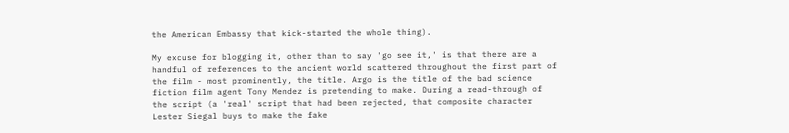the American Embassy that kick-started the whole thing).

My excuse for blogging it, other than to say 'go see it,' is that there are a handful of references to the ancient world scattered throughout the first part of the film - most prominently, the title. Argo is the title of the bad science fiction film agent Tony Mendez is pretending to make. During a read-through of the script (a 'real' script that had been rejected, that composite character Lester Siegal buys to make the fake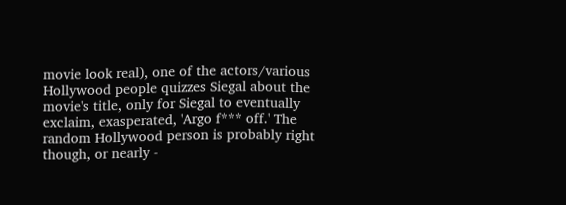movie look real), one of the actors/various Hollywood people quizzes Siegal about the movie's title, only for Siegal to eventually exclaim, exasperated, 'Argo f*** off.' The random Hollywood person is probably right though, or nearly -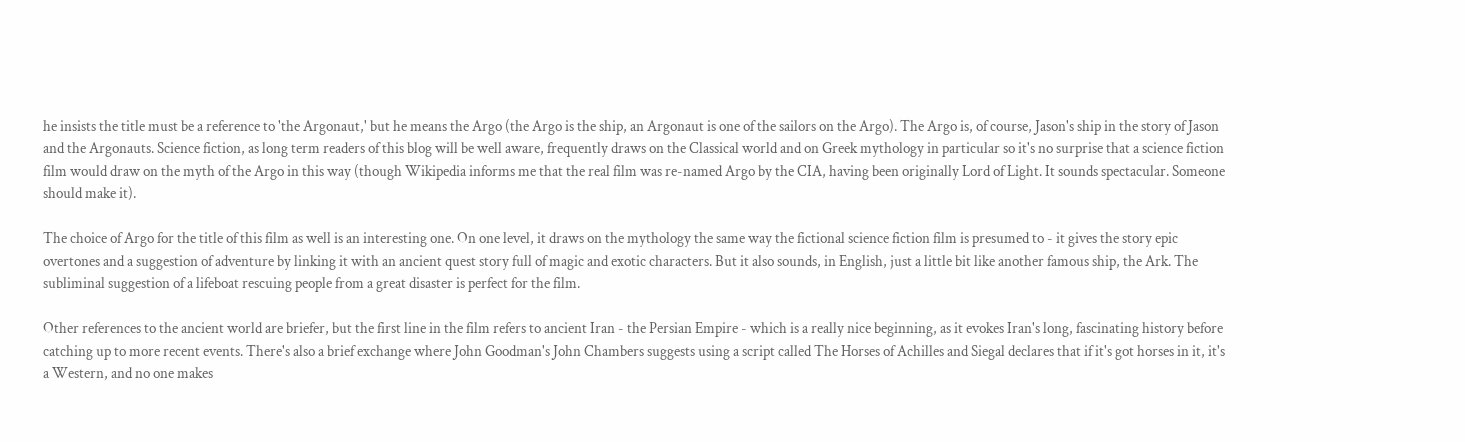he insists the title must be a reference to 'the Argonaut,' but he means the Argo (the Argo is the ship, an Argonaut is one of the sailors on the Argo). The Argo is, of course, Jason's ship in the story of Jason and the Argonauts. Science fiction, as long term readers of this blog will be well aware, frequently draws on the Classical world and on Greek mythology in particular so it's no surprise that a science fiction film would draw on the myth of the Argo in this way (though Wikipedia informs me that the real film was re-named Argo by the CIA, having been originally Lord of Light. It sounds spectacular. Someone should make it).

The choice of Argo for the title of this film as well is an interesting one. On one level, it draws on the mythology the same way the fictional science fiction film is presumed to - it gives the story epic overtones and a suggestion of adventure by linking it with an ancient quest story full of magic and exotic characters. But it also sounds, in English, just a little bit like another famous ship, the Ark. The subliminal suggestion of a lifeboat rescuing people from a great disaster is perfect for the film.

Other references to the ancient world are briefer, but the first line in the film refers to ancient Iran - the Persian Empire - which is a really nice beginning, as it evokes Iran's long, fascinating history before catching up to more recent events. There's also a brief exchange where John Goodman's John Chambers suggests using a script called The Horses of Achilles and Siegal declares that if it's got horses in it, it's a Western, and no one makes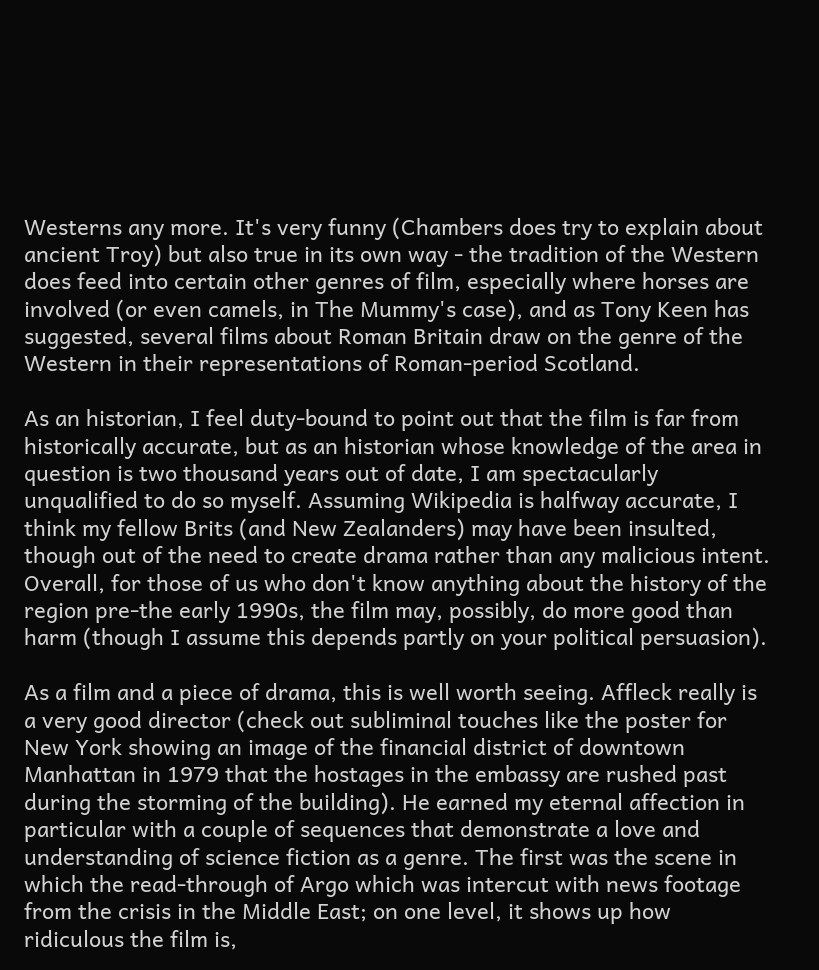Westerns any more. It's very funny (Chambers does try to explain about ancient Troy) but also true in its own way - the tradition of the Western does feed into certain other genres of film, especially where horses are involved (or even camels, in The Mummy's case), and as Tony Keen has suggested, several films about Roman Britain draw on the genre of the Western in their representations of Roman-period Scotland.

As an historian, I feel duty-bound to point out that the film is far from historically accurate, but as an historian whose knowledge of the area in question is two thousand years out of date, I am spectacularly unqualified to do so myself. Assuming Wikipedia is halfway accurate, I think my fellow Brits (and New Zealanders) may have been insulted, though out of the need to create drama rather than any malicious intent. Overall, for those of us who don't know anything about the history of the region pre-the early 1990s, the film may, possibly, do more good than harm (though I assume this depends partly on your political persuasion).

As a film and a piece of drama, this is well worth seeing. Affleck really is a very good director (check out subliminal touches like the poster for New York showing an image of the financial district of downtown Manhattan in 1979 that the hostages in the embassy are rushed past during the storming of the building). He earned my eternal affection in particular with a couple of sequences that demonstrate a love and understanding of science fiction as a genre. The first was the scene in which the read-through of Argo which was intercut with news footage from the crisis in the Middle East; on one level, it shows up how ridiculous the film is,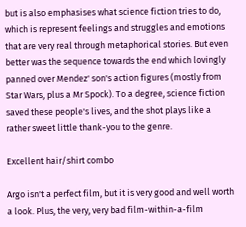but is also emphasises what science fiction tries to do, which is represent feelings and struggles and emotions that are very real through metaphorical stories. But even better was the sequence towards the end which lovingly panned over Mendez' son's action figures (mostly from Star Wars, plus a Mr Spock). To a degree, science fiction saved these people's lives, and the shot plays like a rather sweet little thank-you to the genre.

Excellent hair/shirt combo

Argo isn't a perfect film, but it is very good and well worth a look. Plus, the very, very bad film-within-a-film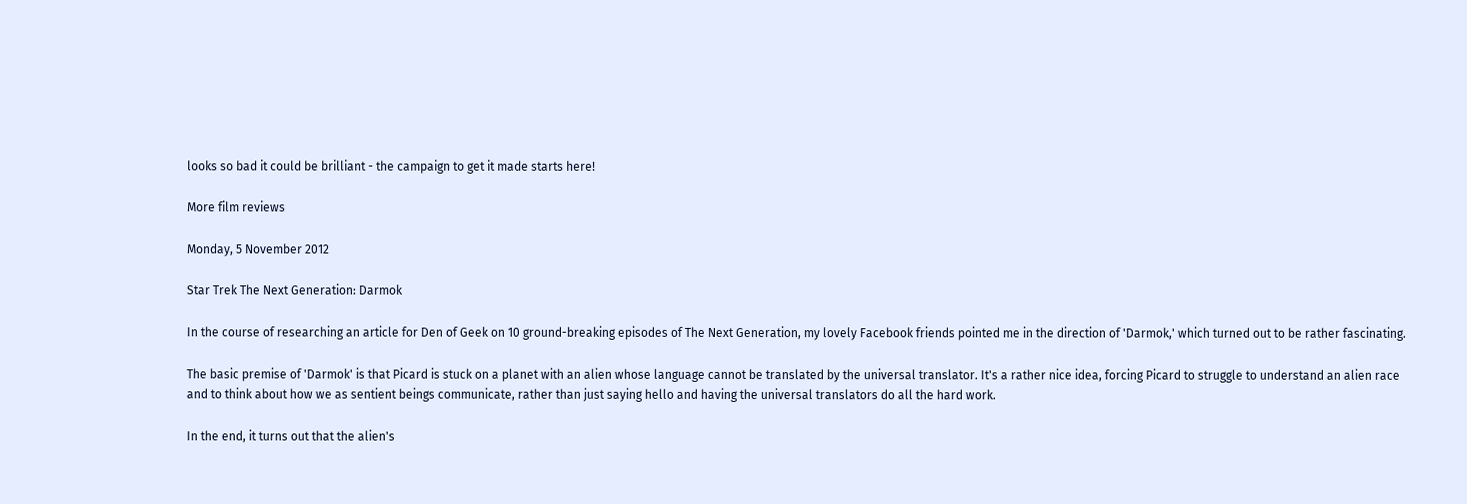looks so bad it could be brilliant - the campaign to get it made starts here!

More film reviews

Monday, 5 November 2012

Star Trek The Next Generation: Darmok

In the course of researching an article for Den of Geek on 10 ground-breaking episodes of The Next Generation, my lovely Facebook friends pointed me in the direction of 'Darmok,' which turned out to be rather fascinating.

The basic premise of 'Darmok' is that Picard is stuck on a planet with an alien whose language cannot be translated by the universal translator. It's a rather nice idea, forcing Picard to struggle to understand an alien race and to think about how we as sentient beings communicate, rather than just saying hello and having the universal translators do all the hard work.

In the end, it turns out that the alien's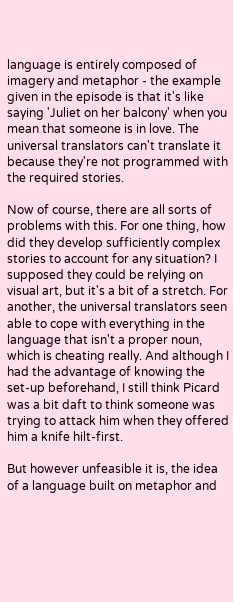language is entirely composed of imagery and metaphor - the example given in the episode is that it's like saying 'Juliet on her balcony' when you mean that someone is in love. The universal translators can't translate it because they're not programmed with the required stories.

Now of course, there are all sorts of problems with this. For one thing, how did they develop sufficiently complex stories to account for any situation? I supposed they could be relying on visual art, but it's a bit of a stretch. For another, the universal translators seen able to cope with everything in the language that isn't a proper noun, which is cheating really. And although I had the advantage of knowing the set-up beforehand, I still think Picard was a bit daft to think someone was trying to attack him when they offered him a knife hilt-first.

But however unfeasible it is, the idea of a language built on metaphor and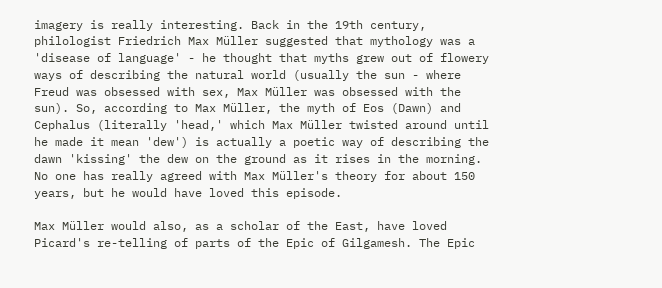imagery is really interesting. Back in the 19th century, philologist Friedrich Max Müller suggested that mythology was a 'disease of language' - he thought that myths grew out of flowery ways of describing the natural world (usually the sun - where Freud was obsessed with sex, Max Müller was obsessed with the sun). So, according to Max Müller, the myth of Eos (Dawn) and Cephalus (literally 'head,' which Max Müller twisted around until he made it mean 'dew') is actually a poetic way of describing the dawn 'kissing' the dew on the ground as it rises in the morning. No one has really agreed with Max Müller's theory for about 150 years, but he would have loved this episode.

Max Müller would also, as a scholar of the East, have loved Picard's re-telling of parts of the Epic of Gilgamesh. The Epic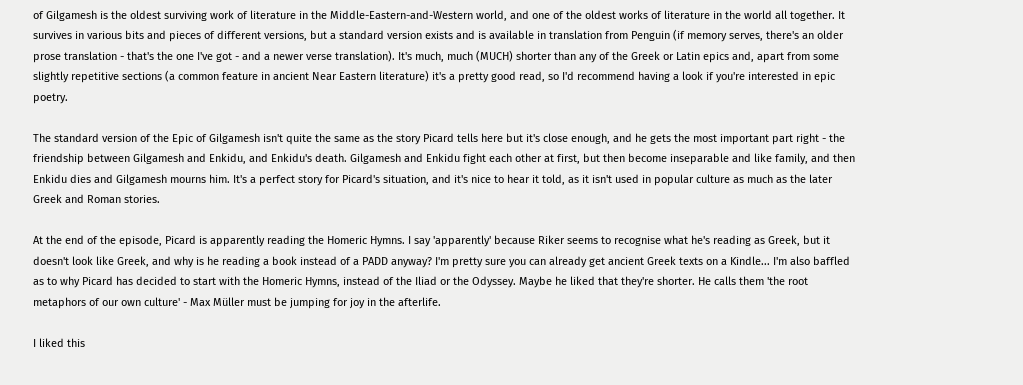of Gilgamesh is the oldest surviving work of literature in the Middle-Eastern-and-Western world, and one of the oldest works of literature in the world all together. It survives in various bits and pieces of different versions, but a standard version exists and is available in translation from Penguin (if memory serves, there's an older prose translation - that's the one I've got - and a newer verse translation). It's much, much (MUCH) shorter than any of the Greek or Latin epics and, apart from some slightly repetitive sections (a common feature in ancient Near Eastern literature) it's a pretty good read, so I'd recommend having a look if you're interested in epic poetry.

The standard version of the Epic of Gilgamesh isn't quite the same as the story Picard tells here but it's close enough, and he gets the most important part right - the friendship between Gilgamesh and Enkidu, and Enkidu's death. Gilgamesh and Enkidu fight each other at first, but then become inseparable and like family, and then Enkidu dies and Gilgamesh mourns him. It's a perfect story for Picard's situation, and it's nice to hear it told, as it isn't used in popular culture as much as the later Greek and Roman stories.

At the end of the episode, Picard is apparently reading the Homeric Hymns. I say 'apparently' because Riker seems to recognise what he's reading as Greek, but it doesn't look like Greek, and why is he reading a book instead of a PADD anyway? I'm pretty sure you can already get ancient Greek texts on a Kindle... I'm also baffled as to why Picard has decided to start with the Homeric Hymns, instead of the Iliad or the Odyssey. Maybe he liked that they're shorter. He calls them 'the root metaphors of our own culture' - Max Müller must be jumping for joy in the afterlife.

I liked this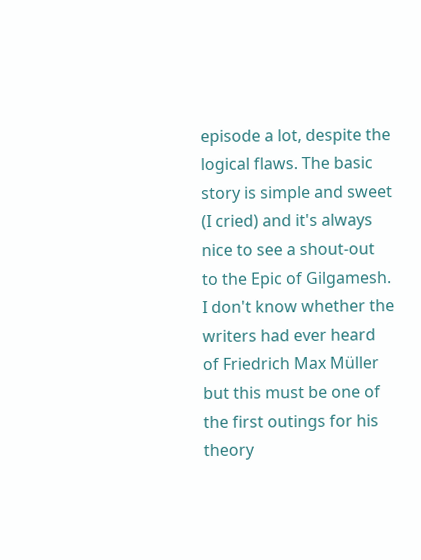episode a lot, despite the logical flaws. The basic story is simple and sweet (I cried) and it's always nice to see a shout-out to the Epic of Gilgamesh. I don't know whether the writers had ever heard of Friedrich Max Müller but this must be one of the first outings for his theory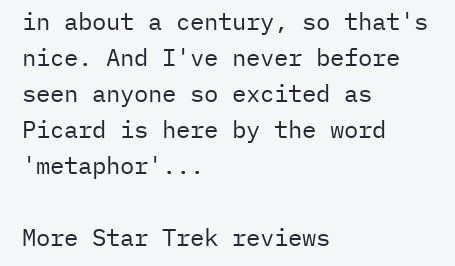in about a century, so that's nice. And I've never before seen anyone so excited as Picard is here by the word 'metaphor'...

More Star Trek reviews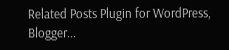Related Posts Plugin for WordPress, Blogger...